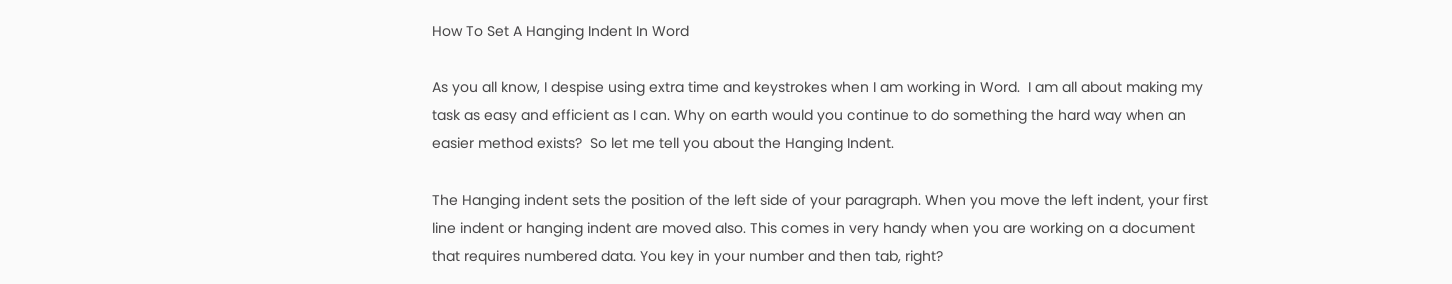How To Set A Hanging Indent In Word

As you all know, I despise using extra time and keystrokes when I am working in Word.  I am all about making my task as easy and efficient as I can. Why on earth would you continue to do something the hard way when an easier method exists?  So let me tell you about the Hanging Indent.

The Hanging indent sets the position of the left side of your paragraph. When you move the left indent, your first line indent or hanging indent are moved also. This comes in very handy when you are working on a document that requires numbered data. You key in your number and then tab, right?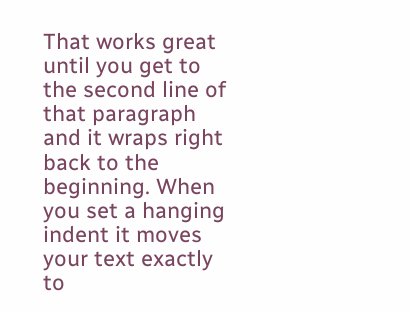That works great until you get to the second line of that paragraph and it wraps right back to the beginning. When you set a hanging indent it moves your text exactly to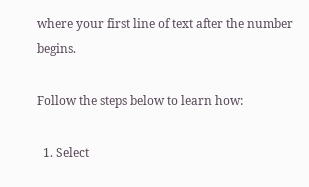where your first line of text after the number begins.

Follow the steps below to learn how:

  1. Select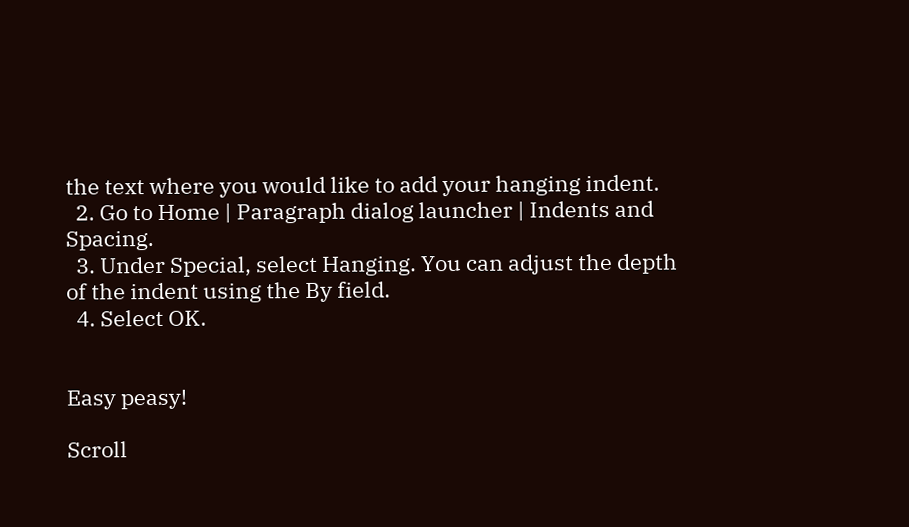the text where you would like to add your hanging indent.
  2. Go to Home | Paragraph dialog launcher | Indents and Spacing.
  3. Under Special, select Hanging. You can adjust the depth of the indent using the By field.
  4. Select OK.


Easy peasy!

Scroll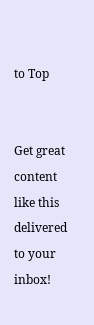to Top


Get great content like this delivered to your inbox!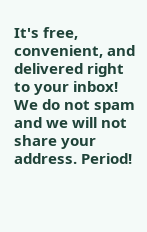It's free, convenient, and delivered right to your inbox! We do not spam and we will not share your address. Period!